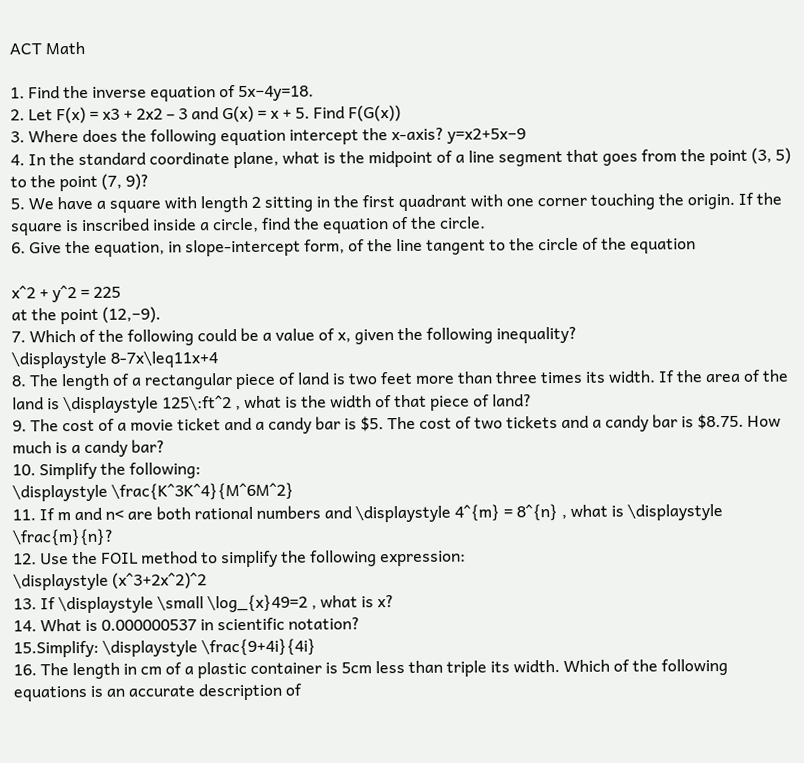ACT Math

1. Find the inverse equation of 5x−4y=18.
2. Let F(x) = x3 + 2x2 – 3 and G(x) = x + 5. Find F(G(x))
3. Where does the following equation intercept the x-axis? y=x2+5x−9
4. In the standard coordinate plane, what is the midpoint of a line segment that goes from the point (3, 5) to the point (7, 9)?
5. We have a square with length 2 sitting in the first quadrant with one corner touching the origin. If the square is inscribed inside a circle, find the equation of the circle.
6. Give the equation, in slope-intercept form, of the line tangent to the circle of the equation

x^2 + y^2 = 225
at the point (12,−9).
7. Which of the following could be a value of x, given the following inequality?
\displaystyle 8-7x\leq11x+4
8. The length of a rectangular piece of land is two feet more than three times its width. If the area of the land is \displaystyle 125\:ft^2 , what is the width of that piece of land?
9. The cost of a movie ticket and a candy bar is $5. The cost of two tickets and a candy bar is $8.75. How much is a candy bar?
10. Simplify the following:
\displaystyle \frac{K^3K^4}{M^6M^2}
11. If m and n< are both rational numbers and \displaystyle 4^{m} = 8^{n} , what is \displaystyle \frac{m}{n}?
12. Use the FOIL method to simplify the following expression:
\displaystyle (x^3+2x^2)^2
13. If \displaystyle \small \log_{x}49=2 , what is x?
14. What is 0.000000537 in scientific notation?
15.Simplify: \displaystyle \frac{9+4i}{4i}
16. The length in cm of a plastic container is 5cm less than triple its width. Which of the following equations is an accurate description of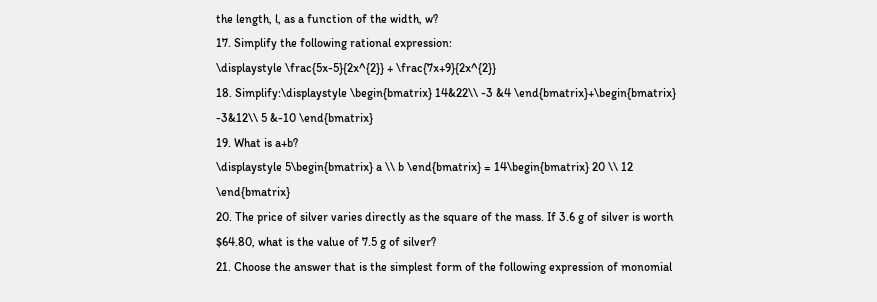the length, l, as a function of the width, w?
17. Simplify the following rational expression:
\displaystyle \frac{5x-5}{2x^{2}} + \frac{7x+9}{2x^{2}}
18. Simplify:\displaystyle \begin{bmatrix} 14&22\\ -3 &4 \end{bmatrix}+\begin{bmatrix} -3&12\\ 5 &-10 \end{bmatrix}
19. What is a+b?
\displaystyle 5\begin{bmatrix} a \\ b \end{bmatrix} = 14\begin{bmatrix} 20 \\ 12 \end{bmatrix}
20. The price of silver varies directly as the square of the mass. If 3.6 g of silver is worth $64.80, what is the value of 7.5 g of silver?
21. Choose the answer that is the simplest form of the following expression of monomial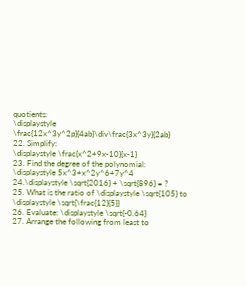quotients:
\displaystyle \frac{12x^3y^2p}{4ab}\div\frac{3x^3y}{2ab}
22. Simplify:
\displaystyle \frac{x^2+9x-10}{x-1}
23. Find the degree of the polynomial:
\displaystyle 5x^3+x^2y^6+7y^4
24.\displaystyle \sqrt{2016} + \sqrt{896} = ?
25. What is the ratio of \displaystyle \sqrt{105} to \displaystyle \sqrt{\frac{12}{5}}
26. Evaluate: \displaystyle \sqrt{-0.64}
27. Arrange the following from least to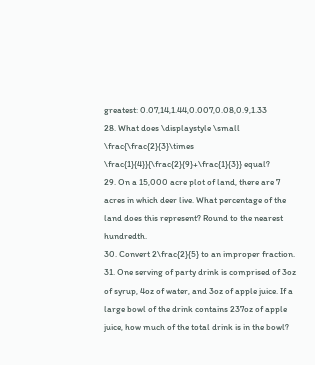greatest: 0.07,14,1.44,0.007,0.08,0.9,1.33
28. What does \displaystyle \small \frac{\frac{2}{3}\times \frac{1}{4}}{\frac{2}{9}+\frac{1}{3}} equal?
29. On a 15,000 acre plot of land, there are 7 acres in which deer live. What percentage of the land does this represent? Round to the nearest hundredth.
30. Convert 2\frac{2}{5} to an improper fraction.
31. One serving of party drink is comprised of 3oz of syrup, 4oz of water, and 3oz of apple juice. If a large bowl of the drink contains 237oz of apple juice, how much of the total drink is in the bowl?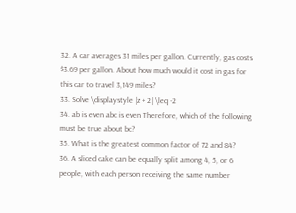32. A car averages 31 miles per gallon. Currently, gas costs $3.69 per gallon. About how much would it cost in gas for this car to travel 3,149 miles?
33. Solve \displaystyle |z + 2| \leq -2
34. ab is even abc is even Therefore, which of the following must be true about bc?
35. What is the greatest common factor of 72 and 84?
36. A sliced cake can be equally split among 4, 5, or 6 people, with each person receiving the same number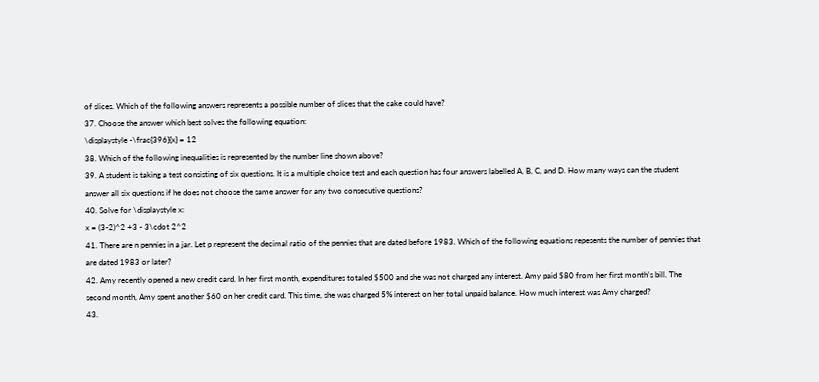of slices. Which of the following answers represents a possible number of slices that the cake could have?
37. Choose the answer which best solves the following equation:
\displaystyle -\frac{396}{x} = 12
38. Which of the following inequalities is represented by the number line shown above?
39. A student is taking a test consisting of six questions. It is a multiple choice test and each question has four answers labelled A, B, C, and D. How many ways can the student answer all six questions if he does not choose the same answer for any two consecutive questions?
40. Solve for \displaystyle x:
x = (3-2)^2 +3 - 3\cdot 2^2
41. There are n pennies in a jar. Let p represent the decimal ratio of the pennies that are dated before 1983. Which of the following equations repesents the number of pennies that are dated 1983 or later?
42. Amy recently opened a new credit card. In her first month, expenditures totaled $500 and she was not charged any interest. Amy paid $80 from her first month's bill. The second month, Amy spent another $60 on her credit card. This time, she was charged 5% interest on her total unpaid balance. How much interest was Amy charged?
43.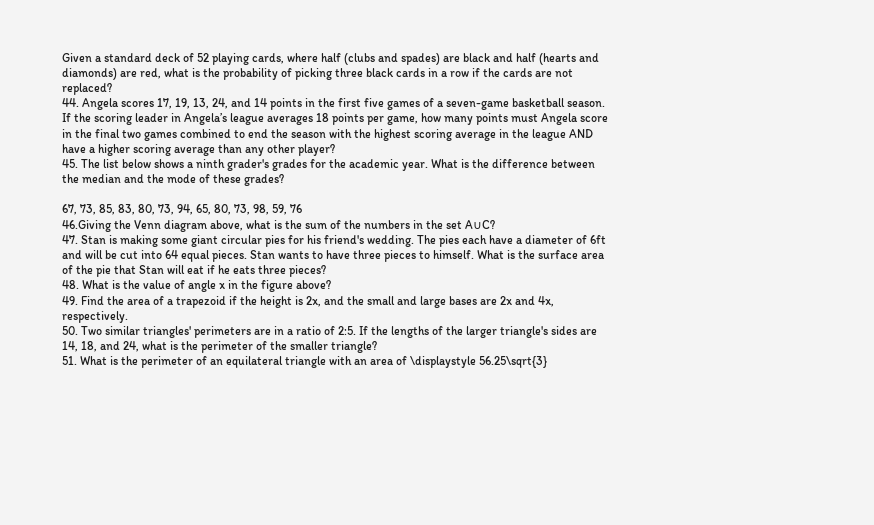Given a standard deck of 52 playing cards, where half (clubs and spades) are black and half (hearts and diamonds) are red, what is the probability of picking three black cards in a row if the cards are not replaced?
44. Angela scores 17, 19, 13, 24, and 14 points in the first five games of a seven-game basketball season. If the scoring leader in Angela’s league averages 18 points per game, how many points must Angela score in the final two games combined to end the season with the highest scoring average in the league AND have a higher scoring average than any other player?
45. The list below shows a ninth grader's grades for the academic year. What is the difference between the median and the mode of these grades?

67, 73, 85, 83, 80, 73, 94, 65, 80, 73, 98, 59, 76
46.Giving the Venn diagram above, what is the sum of the numbers in the set A∪C?
47. Stan is making some giant circular pies for his friend's wedding. The pies each have a diameter of 6ft and will be cut into 64 equal pieces. Stan wants to have three pieces to himself. What is the surface area of the pie that Stan will eat if he eats three pieces?
48. What is the value of angle x in the figure above?
49. Find the area of a trapezoid if the height is 2x, and the small and large bases are 2x and 4x, respectively.
50. Two similar triangles' perimeters are in a ratio of 2:5. If the lengths of the larger triangle's sides are 14, 18, and 24, what is the perimeter of the smaller triangle?
51. What is the perimeter of an equilateral triangle with an area of \displaystyle 56.25\sqrt{3}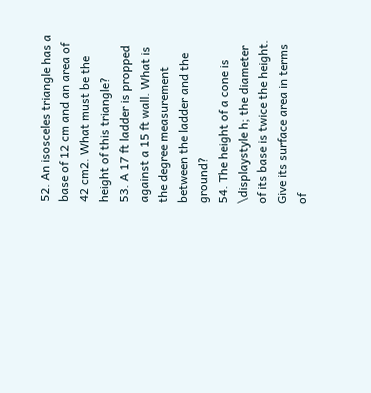52. An isosceles triangle has a base of 12 cm and an area of 42 cm2. What must be the height of this triangle?
53. A 17 ft ladder is propped against a 15 ft wall. What is the degree measurement between the ladder and the ground?
54. The height of a cone is \displaystyle h; the diameter of its base is twice the height. Give its surface area in terms of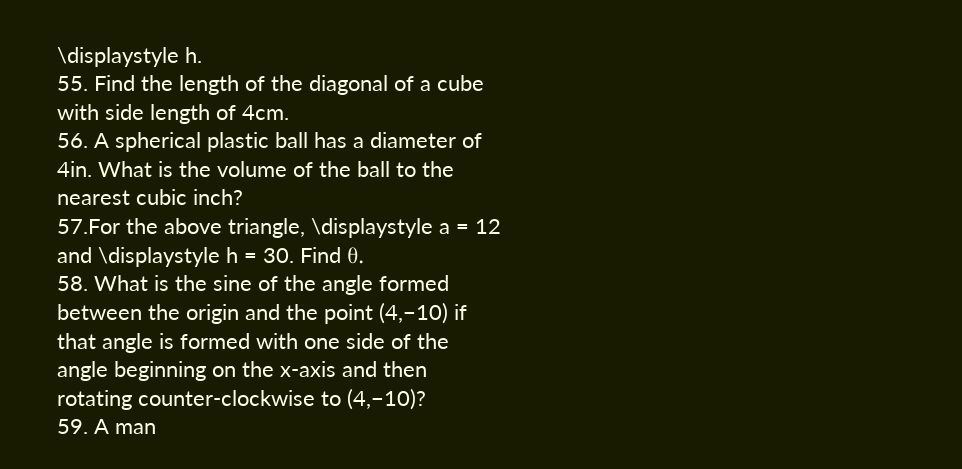\displaystyle h.
55. Find the length of the diagonal of a cube with side length of 4cm.
56. A spherical plastic ball has a diameter of 4in. What is the volume of the ball to the nearest cubic inch?
57.For the above triangle, \displaystyle a = 12 and \displaystyle h = 30. Find θ.
58. What is the sine of the angle formed between the origin and the point (4,−10) if that angle is formed with one side of the angle beginning on the x-axis and then rotating counter-clockwise to (4,−10)?
59. A man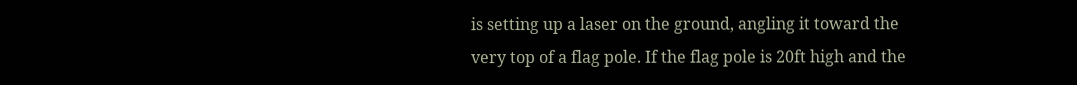is setting up a laser on the ground, angling it toward the very top of a flag pole. If the flag pole is 20ft high and the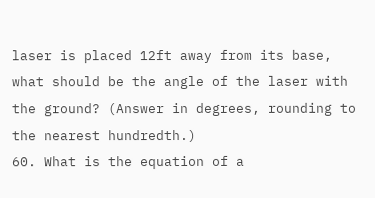laser is placed 12ft away from its base, what should be the angle of the laser with the ground? (Answer in degrees, rounding to the nearest hundredth.)
60. What is the equation of a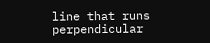line that runs perpendicular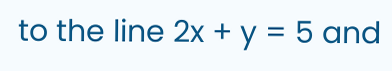to the line 2x + y = 5 and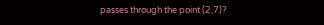passes through the point (2,7)?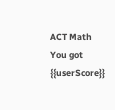ACT Math
You got {{userScore}}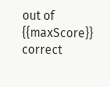out of {{maxScore}} correct